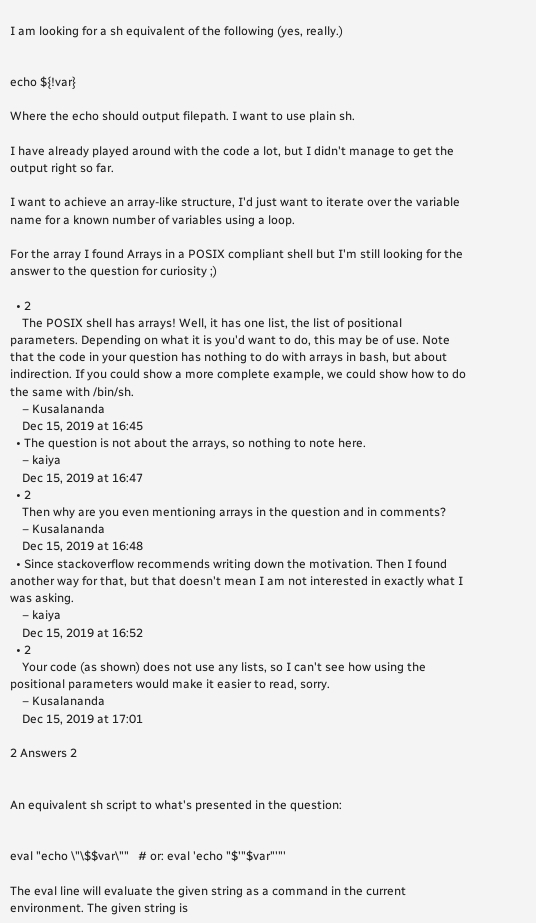I am looking for a sh equivalent of the following (yes, really.)


echo ${!var}

Where the echo should output filepath. I want to use plain sh.

I have already played around with the code a lot, but I didn't manage to get the output right so far.

I want to achieve an array-like structure, I'd just want to iterate over the variable name for a known number of variables using a loop.

For the array I found Arrays in a POSIX compliant shell but I'm still looking for the answer to the question for curiosity ;)

  • 2
    The POSIX shell has arrays! Well, it has one list, the list of positional parameters. Depending on what it is you'd want to do, this may be of use. Note that the code in your question has nothing to do with arrays in bash, but about indirection. If you could show a more complete example, we could show how to do the same with /bin/sh.
    – Kusalananda
    Dec 15, 2019 at 16:45
  • The question is not about the arrays, so nothing to note here.
    – kaiya
    Dec 15, 2019 at 16:47
  • 2
    Then why are you even mentioning arrays in the question and in comments?
    – Kusalananda
    Dec 15, 2019 at 16:48
  • Since stackoverflow recommends writing down the motivation. Then I found another way for that, but that doesn't mean I am not interested in exactly what I was asking.
    – kaiya
    Dec 15, 2019 at 16:52
  • 2
    Your code (as shown) does not use any lists, so I can't see how using the positional parameters would make it easier to read, sorry.
    – Kusalananda
    Dec 15, 2019 at 17:01

2 Answers 2


An equivalent sh script to what's presented in the question:


eval "echo \"\$$var\""   # or: eval 'echo "$'"$var"'"'

The eval line will evaluate the given string as a command in the current environment. The given string is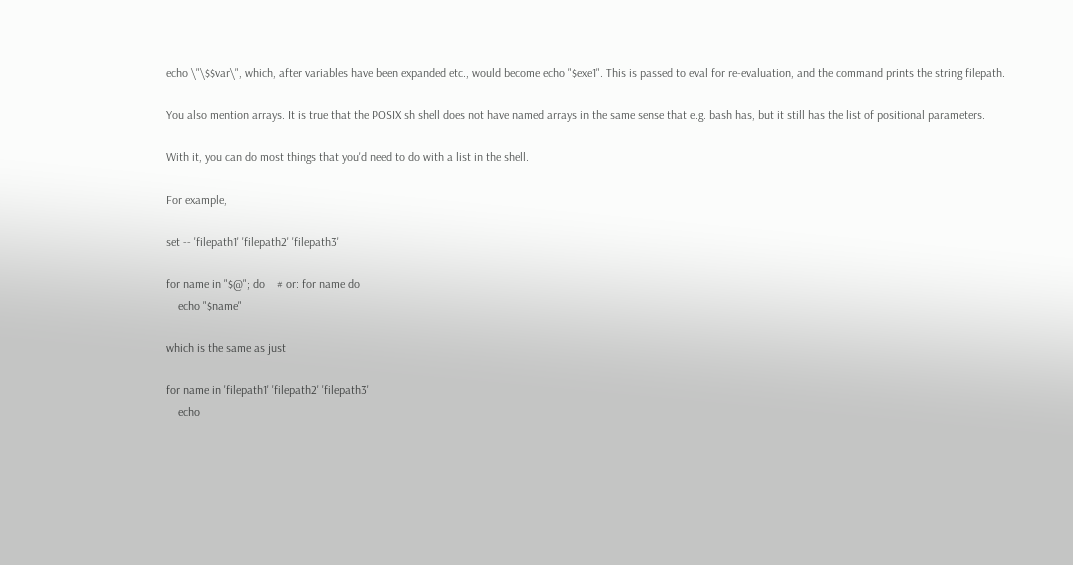echo \"\$$var\", which, after variables have been expanded etc., would become echo "$exe1". This is passed to eval for re-evaluation, and the command prints the string filepath.

You also mention arrays. It is true that the POSIX sh shell does not have named arrays in the same sense that e.g. bash has, but it still has the list of positional parameters.

With it, you can do most things that you'd need to do with a list in the shell.

For example,

set -- 'filepath1' 'filepath2' 'filepath3'

for name in "$@"; do    # or: for name do
    echo "$name"

which is the same as just

for name in 'filepath1' 'filepath2' 'filepath3'
    echo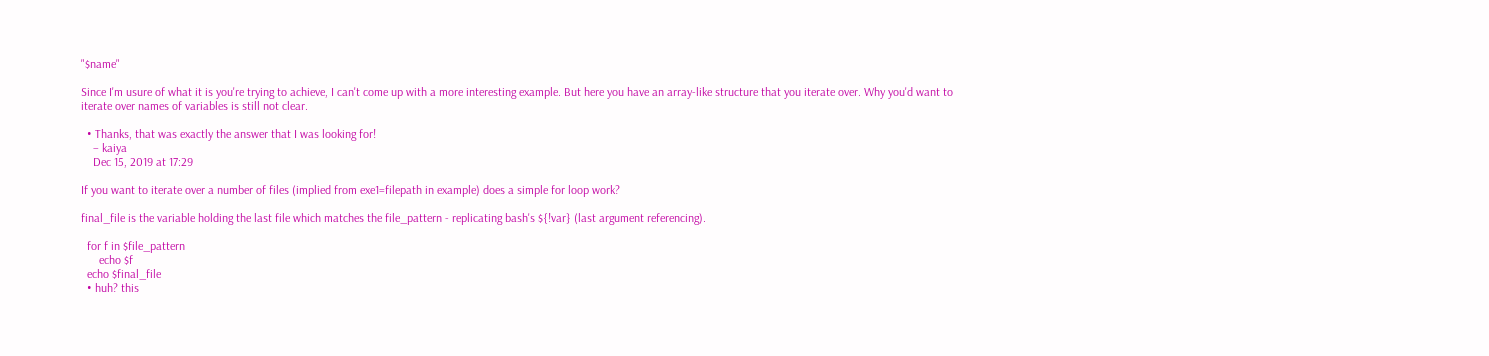"$name"

Since I'm usure of what it is you're trying to achieve, I can't come up with a more interesting example. But here you have an array-like structure that you iterate over. Why you'd want to iterate over names of variables is still not clear.

  • Thanks, that was exactly the answer that I was looking for!
    – kaiya
    Dec 15, 2019 at 17:29

If you want to iterate over a number of files (implied from exe1=filepath in example) does a simple for loop work?

final_file is the variable holding the last file which matches the file_pattern - replicating bash's ${!var} (last argument referencing).

  for f in $file_pattern
      echo $f
  echo $final_file
  • huh? this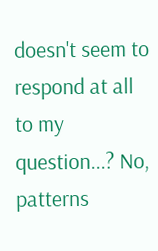doesn't seem to respond at all to my question...? No, patterns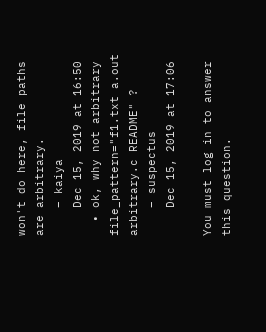won't do here, file paths are arbitrary.
    – kaiya
    Dec 15, 2019 at 16:50
  • ok, why not arbitrary file_pattern="f1.txt a.out arbitrary.c README" ?
    – suspectus
    Dec 15, 2019 at 17:06

You must log in to answer this question.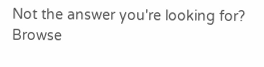Not the answer you're looking for? Browse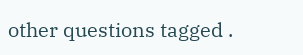other questions tagged .